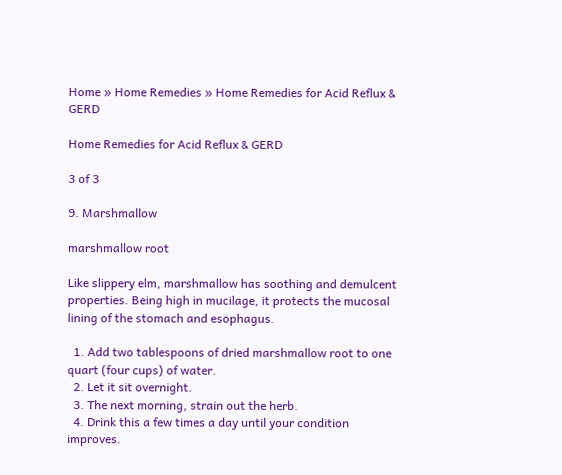Home » Home Remedies » Home Remedies for Acid Reflux & GERD

Home Remedies for Acid Reflux & GERD

3 of 3

9. Marshmallow

marshmallow root

Like slippery elm, marshmallow has soothing and demulcent properties. Being high in mucilage, it protects the mucosal lining of the stomach and esophagus.

  1. Add two tablespoons of dried marshmallow root to one quart (four cups) of water.
  2. Let it sit overnight.
  3. The next morning, strain out the herb.
  4. Drink this a few times a day until your condition improves.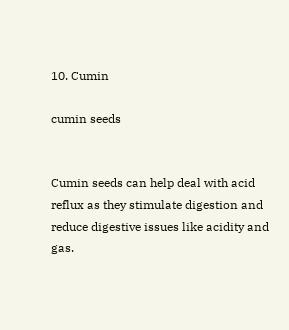10. Cumin

cumin seeds


Cumin seeds can help deal with acid reflux as they stimulate digestion and reduce digestive issues like acidity and gas.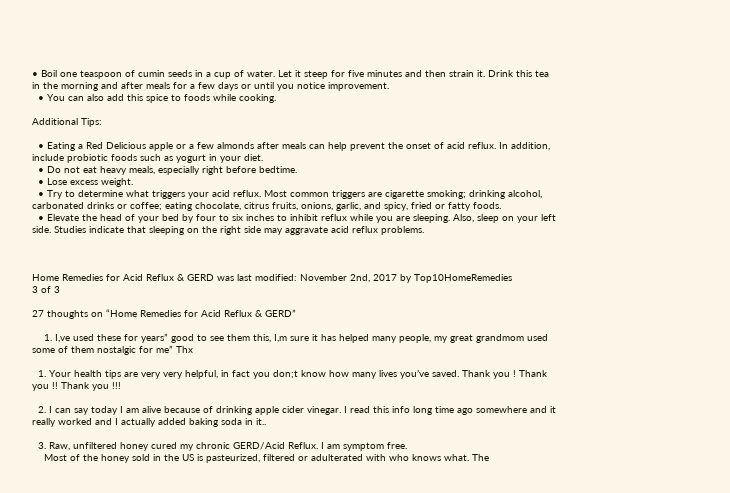• Boil one teaspoon of cumin seeds in a cup of water. Let it steep for five minutes and then strain it. Drink this tea in the morning and after meals for a few days or until you notice improvement.
  • You can also add this spice to foods while cooking.

Additional Tips:

  • Eating a Red Delicious apple or a few almonds after meals can help prevent the onset of acid reflux. In addition, include probiotic foods such as yogurt in your diet.
  • Do not eat heavy meals, especially right before bedtime.
  • Lose excess weight.
  • Try to determine what triggers your acid reflux. Most common triggers are cigarette smoking; drinking alcohol, carbonated drinks or coffee; eating chocolate, citrus fruits, onions, garlic, and spicy, fried or fatty foods.
  • Elevate the head of your bed by four to six inches to inhibit reflux while you are sleeping. Also, sleep on your left side. Studies indicate that sleeping on the right side may aggravate acid reflux problems.



Home Remedies for Acid Reflux & GERD was last modified: November 2nd, 2017 by Top10HomeRemedies
3 of 3

27 thoughts on “Home Remedies for Acid Reflux & GERD”

    1. I,ve used these for years” good to see them this, I,m sure it has helped many people, my great grandmom used some of them nostalgic for me” Thx

  1. Your health tips are very very helpful, in fact you don;t know how many lives you’ve saved. Thank you ! Thank you !! Thank you !!!

  2. I can say today I am alive because of drinking apple cider vinegar. I read this info long time ago somewhere and it really worked and I actually added baking soda in it..

  3. Raw, unfiltered honey cured my chronic GERD/Acid Reflux. I am symptom free.
    Most of the honey sold in the US is pasteurized, filtered or adulterated with who knows what. The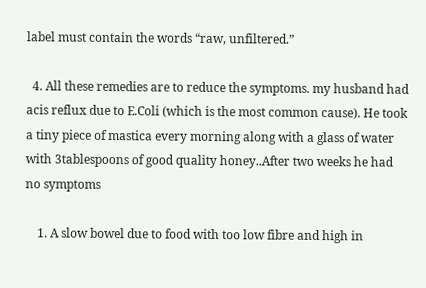label must contain the words “raw, unfiltered.”

  4. All these remedies are to reduce the symptoms. my husband had acis reflux due to E.Coli (which is the most common cause). He took a tiny piece of mastica every morning along with a glass of water with 3tablespoons of good quality honey..After two weeks he had no symptoms

    1. A slow bowel due to food with too low fibre and high in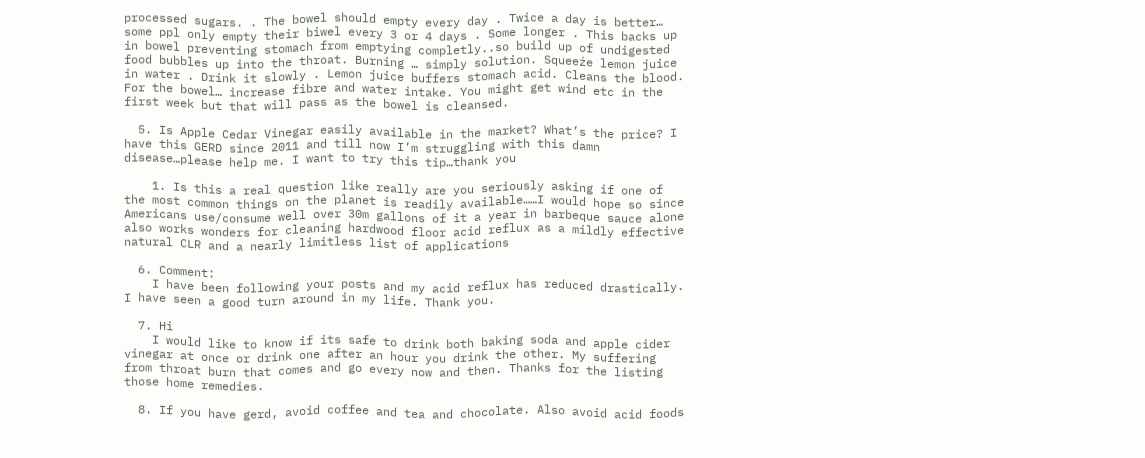processed sugars. . The bowel should empty every day . Twice a day is better… some ppl only empty their biwel every 3 or 4 days . Some longer . This backs up in bowel preventing stomach from emptying completly..so build up of undigested food bubbles up into the throat. Burning … simply solution. Squeeźe lemon juice in water . Drink it slowly . Lemon juice buffers stomach acid. Cleans the blood. For the bowel… increase fibre and water intake. You might get wind etc in the first week but that will pass as the bowel is cleansed.

  5. Is Apple Cedar Vinegar easily available in the market? What’s the price? I have this GERD since 2011 and till now I’m struggling with this damn disease…please help me. I want to try this tip…thank you

    1. Is this a real question like really are you seriously asking if one of the most common things on the planet is readily available……I would hope so since Americans use/consume well over 30m gallons of it a year in barbeque sauce alone also works wonders for cleaning hardwood floor acid reflux as a mildly effective natural CLR and a nearly limitless list of applications

  6. Comment:
    I have been following your posts and my acid reflux has reduced drastically. I have seen a good turn around in my life. Thank you.

  7. Hi
    I would like to know if its safe to drink both baking soda and apple cider vinegar at once or drink one after an hour you drink the other. My suffering from throat burn that comes and go every now and then. Thanks for the listing those home remedies.

  8. If you have gerd, avoid coffee and tea and chocolate. Also avoid acid foods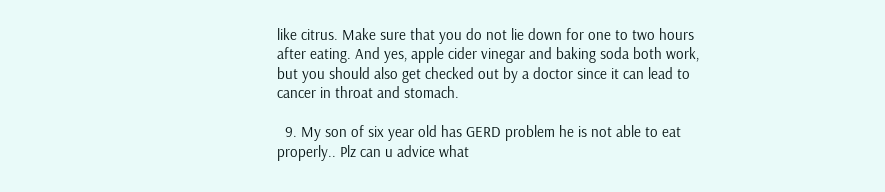like citrus. Make sure that you do not lie down for one to two hours after eating. And yes, apple cider vinegar and baking soda both work, but you should also get checked out by a doctor since it can lead to cancer in throat and stomach.

  9. My son of six year old has GERD problem he is not able to eat properly.. Plz can u advice what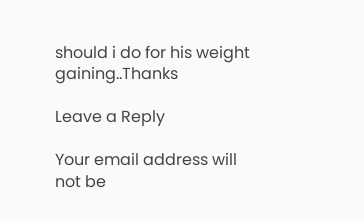should i do for his weight gaining..Thanks

Leave a Reply

Your email address will not be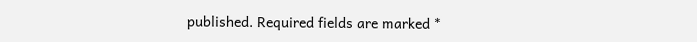published. Required fields are marked *